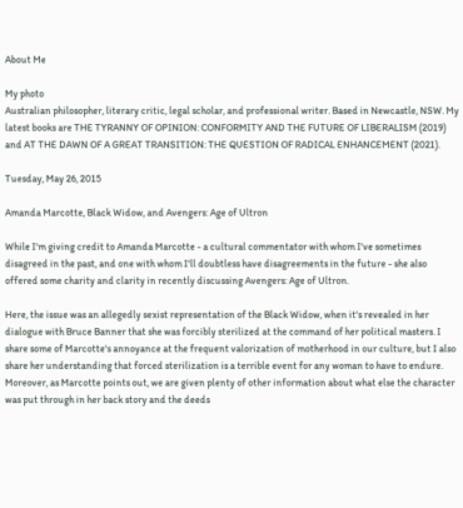About Me

My photo
Australian philosopher, literary critic, legal scholar, and professional writer. Based in Newcastle, NSW. My latest books are THE TYRANNY OF OPINION: CONFORMITY AND THE FUTURE OF LIBERALISM (2019) and AT THE DAWN OF A GREAT TRANSITION: THE QUESTION OF RADICAL ENHANCEMENT (2021).

Tuesday, May 26, 2015

Amanda Marcotte, Black Widow, and Avengers: Age of Ultron

While I'm giving credit to Amanda Marcotte - a cultural commentator with whom I've sometimes disagreed in the past, and one with whom I'll doubtless have disagreements in the future - she also offered some charity and clarity in recently discussing Avengers: Age of Ultron.

Here, the issue was an allegedly sexist representation of the Black Widow, when it's revealed in her dialogue with Bruce Banner that she was forcibly sterilized at the command of her political masters. I share some of Marcotte's annoyance at the frequent valorization of motherhood in our culture, but I also share her understanding that forced sterilization is a terrible event for any woman to have to endure. Moreover, as Marcotte points out, we are given plenty of other information about what else the character was put through in her back story and the deeds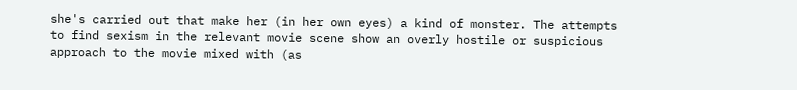she's carried out that make her (in her own eyes) a kind of monster. The attempts to find sexism in the relevant movie scene show an overly hostile or suspicious approach to the movie mixed with (as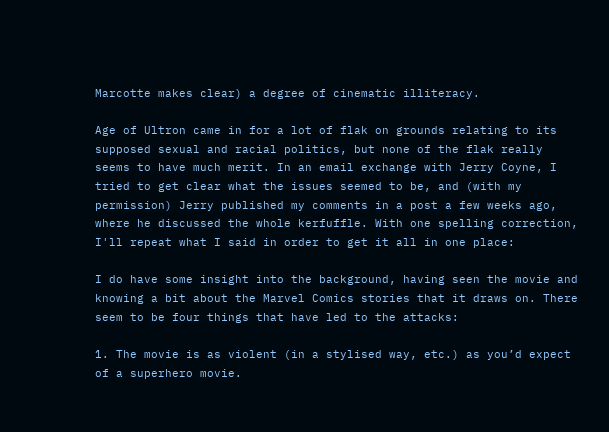Marcotte makes clear) a degree of cinematic illiteracy.

Age of Ultron came in for a lot of flak on grounds relating to its supposed sexual and racial politics, but none of the flak really seems to have much merit. In an email exchange with Jerry Coyne, I tried to get clear what the issues seemed to be, and (with my permission) Jerry published my comments in a post a few weeks ago, where he discussed the whole kerfuffle. With one spelling correction, I'll repeat what I said in order to get it all in one place:

I do have some insight into the background, having seen the movie and knowing a bit about the Marvel Comics stories that it draws on. There seem to be four things that have led to the attacks:

1. The movie is as violent (in a stylised way, etc.) as you’d expect of a superhero movie.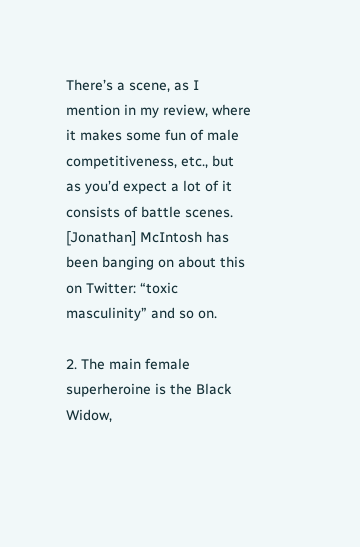There’s a scene, as I mention in my review, where it makes some fun of male competitiveness, etc., but as you’d expect a lot of it consists of battle scenes. [Jonathan] McIntosh has been banging on about this on Twitter: “toxic masculinity” and so on.

2. The main female superheroine is the Black Widow,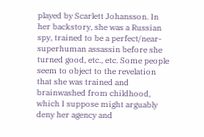played by Scarlett Johansson. In her backstory, she was a Russian spy, trained to be a perfect/near-superhuman assassin before she turned good, etc., etc. Some people seem to object to the revelation that she was trained and brainwashed from childhood, which I suppose might arguably deny her agency and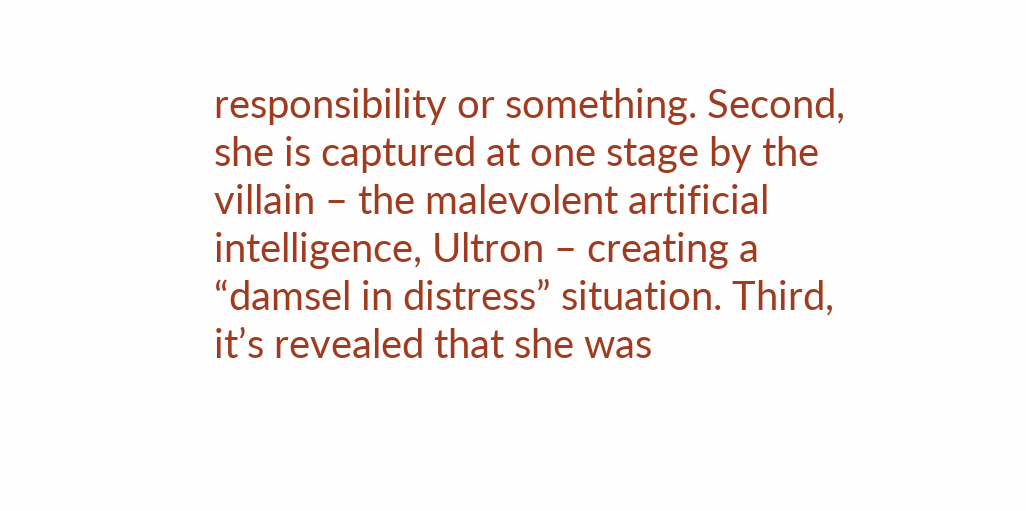responsibility or something. Second, she is captured at one stage by the villain – the malevolent artificial intelligence, Ultron – creating a “damsel in distress” situation. Third, it’s revealed that she was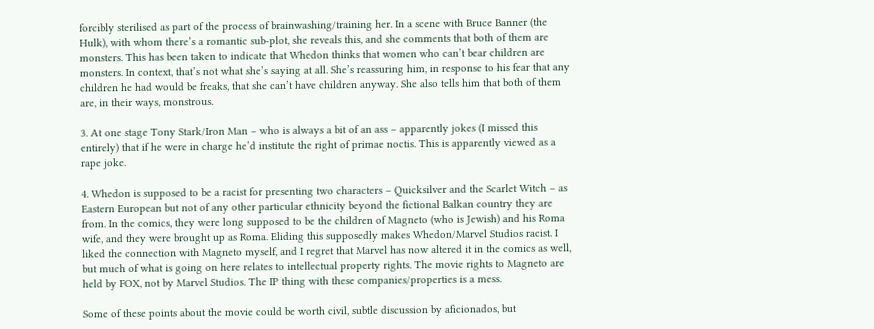forcibly sterilised as part of the process of brainwashing/training her. In a scene with Bruce Banner (the Hulk), with whom there’s a romantic sub-plot, she reveals this, and she comments that both of them are monsters. This has been taken to indicate that Whedon thinks that women who can’t bear children are monsters. In context, that’s not what she’s saying at all. She’s reassuring him, in response to his fear that any children he had would be freaks, that she can’t have children anyway. She also tells him that both of them are, in their ways, monstrous.

3. At one stage Tony Stark/Iron Man – who is always a bit of an ass – apparently jokes (I missed this entirely) that if he were in charge he’d institute the right of primae noctis. This is apparently viewed as a rape joke.

4. Whedon is supposed to be a racist for presenting two characters – Quicksilver and the Scarlet Witch – as Eastern European but not of any other particular ethnicity beyond the fictional Balkan country they are from. In the comics, they were long supposed to be the children of Magneto (who is Jewish) and his Roma wife, and they were brought up as Roma. Eliding this supposedly makes Whedon/Marvel Studios racist. I liked the connection with Magneto myself, and I regret that Marvel has now altered it in the comics as well, but much of what is going on here relates to intellectual property rights. The movie rights to Magneto are held by FOX, not by Marvel Studios. The IP thing with these companies/properties is a mess.

Some of these points about the movie could be worth civil, subtle discussion by aficionados, but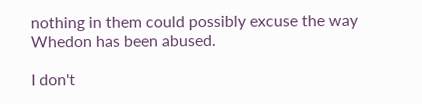nothing in them could possibly excuse the way Whedon has been abused.

I don't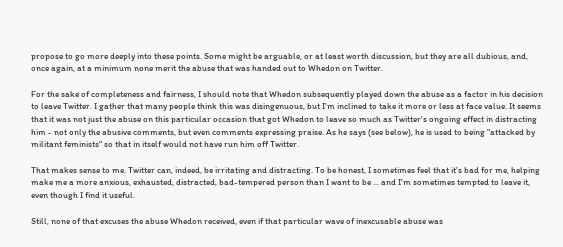propose to go more deeply into these points. Some might be arguable, or at least worth discussion, but they are all dubious, and, once again, at a minimum none merit the abuse that was handed out to Whedon on Twitter.

For the sake of completeness and fairness, I should note that Whedon subsequently played down the abuse as a factor in his decision to leave Twitter. I gather that many people think this was disingenuous, but I'm inclined to take it more or less at face value. It seems that it was not just the abuse on this particular occasion that got Whedon to leave so much as Twitter's ongoing effect in distracting him - not only the abusive comments, but even comments expressing praise. As he says (see below), he is used to being "attacked by militant feminists" so that in itself would not have run him off Twitter.

That makes sense to me. Twitter can, indeed, be irritating and distracting. To be honest, I sometimes feel that it's bad for me, helping make me a more anxious, exhausted, distracted, bad-tempered person than I want to be ... and I'm sometimes tempted to leave it, even though I find it useful.

Still, none of that excuses the abuse Whedon received, even if that particular wave of inexcusable abuse was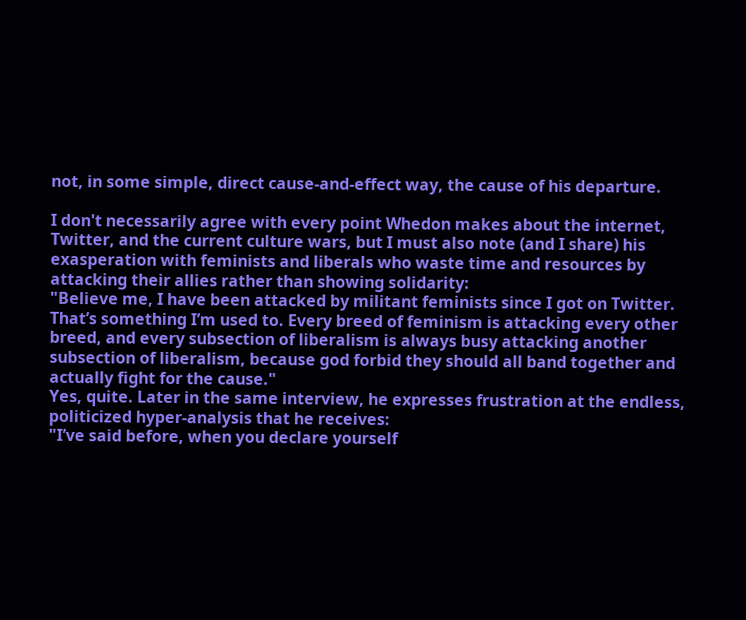not, in some simple, direct cause-and-effect way, the cause of his departure.

I don't necessarily agree with every point Whedon makes about the internet, Twitter, and the current culture wars, but I must also note (and I share) his exasperation with feminists and liberals who waste time and resources by attacking their allies rather than showing solidarity:
"Believe me, I have been attacked by militant feminists since I got on Twitter. That’s something I’m used to. Every breed of feminism is attacking every other breed, and every subsection of liberalism is always busy attacking another subsection of liberalism, because god forbid they should all band together and actually fight for the cause."
Yes, quite. Later in the same interview, he expresses frustration at the endless, politicized hyper-analysis that he receives:
"I’ve said before, when you declare yourself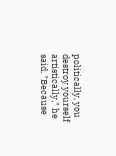politically, you destroy yourself artistically," he said. "Because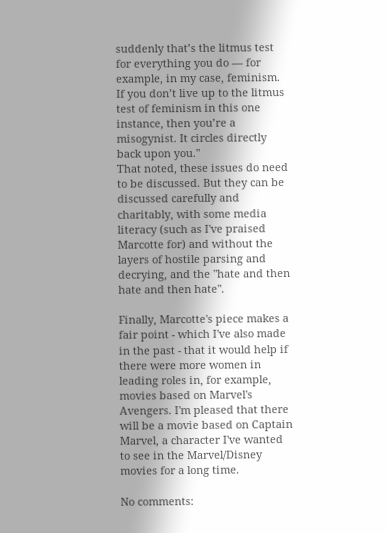suddenly that’s the litmus test for everything you do — for example, in my case, feminism. If you don’t live up to the litmus test of feminism in this one instance, then you’re a misogynist. It circles directly back upon you."
That noted, these issues do need to be discussed. But they can be discussed carefully and charitably, with some media literacy (such as I've praised Marcotte for) and without the layers of hostile parsing and decrying, and the "hate and then hate and then hate".

Finally, Marcotte's piece makes a fair point - which I've also made in the past - that it would help if there were more women in leading roles in, for example, movies based on Marvel's Avengers. I'm pleased that there will be a movie based on Captain Marvel, a character I've wanted to see in the Marvel/Disney movies for a long time.

No comments: